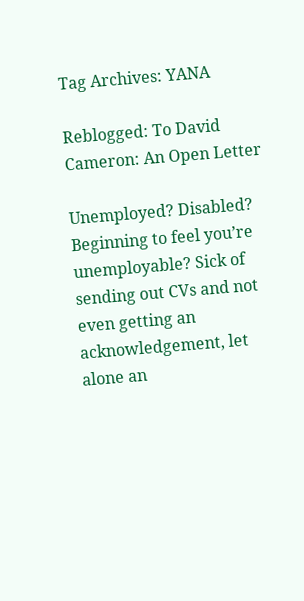Tag Archives: YANA

Reblogged: To David Cameron: An Open Letter

Unemployed? Disabled? Beginning to feel you’re unemployable? Sick of sending out CVs and not even getting an acknowledgement, let alone an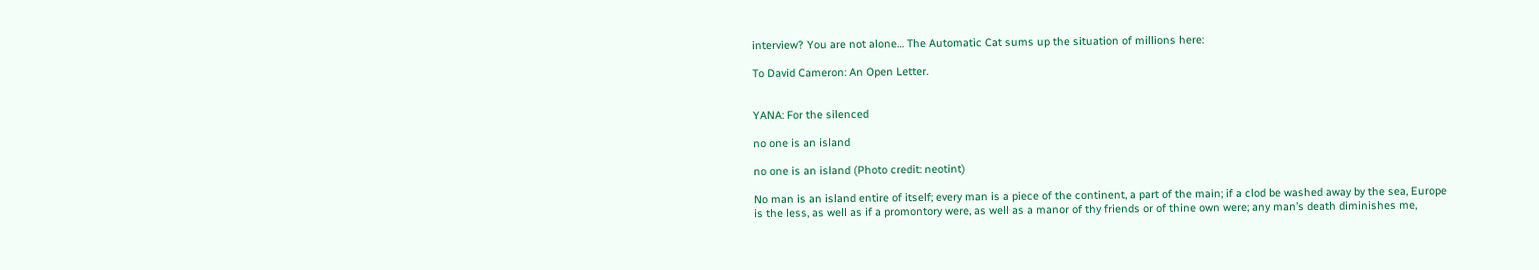interview? You are not alone… The Automatic Cat sums up the situation of millions here:

To David Cameron: An Open Letter.


YANA: For the silenced

no one is an island

no one is an island (Photo credit: neotint)

No man is an island entire of itself; every man is a piece of the continent, a part of the main; if a clod be washed away by the sea, Europe is the less, as well as if a promontory were, as well as a manor of thy friends or of thine own were; any man’s death diminishes me,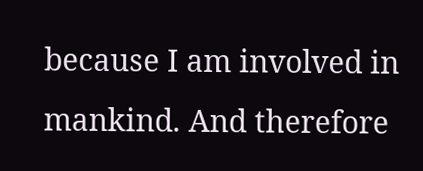because I am involved in mankind. And therefore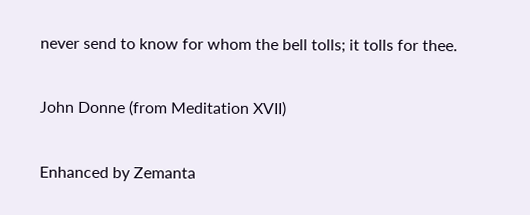never send to know for whom the bell tolls; it tolls for thee.

John Donne (from Meditation XVII)

Enhanced by Zemanta